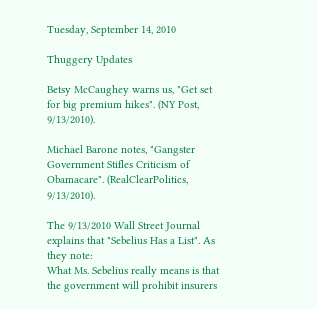Tuesday, September 14, 2010

Thuggery Updates

Betsy McCaughey warns us, "Get set for big premium hikes". (NY Post, 9/13/2010).

Michael Barone notes, "Gangster Government Stifles Criticism of Obamacare". (RealClearPolitics, 9/13/2010).

The 9/13/2010 Wall Street Journal explains that "Sebelius Has a List". As they note:
What Ms. Sebelius really means is that the government will prohibit insurers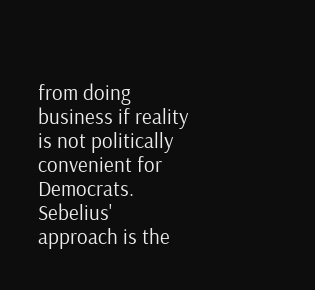from doing business if reality is not politically convenient for Democrats.
Sebelius' approach is the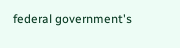federal government's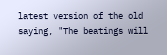latest version of the old saying, "The beatings will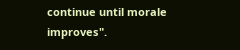continue until morale improves".